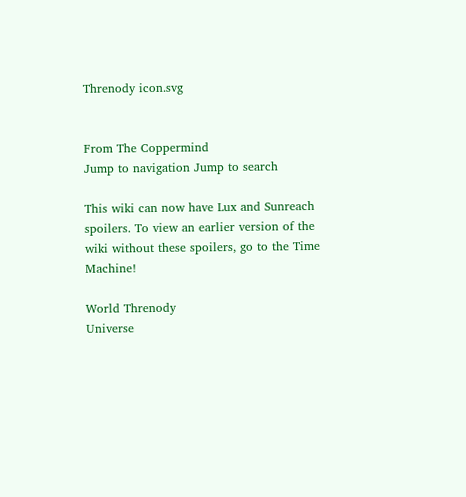Threnody icon.svg


From The Coppermind
Jump to navigation Jump to search

This wiki can now have Lux and Sunreach spoilers. To view an earlier version of the wiki without these spoilers, go to the Time Machine!

World Threnody
Universe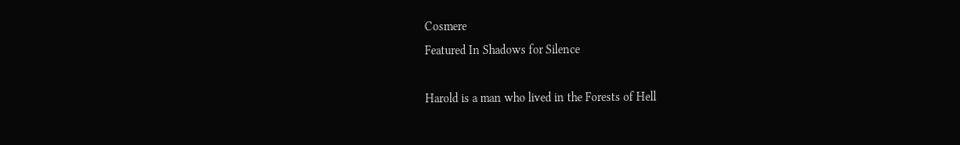Cosmere
Featured In Shadows for Silence

Harold is a man who lived in the Forests of Hell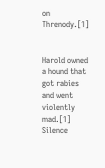on Threnody.[1]


Harold owned a hound that got rabies and went violently mad.[1] Silence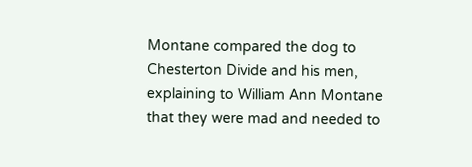Montane compared the dog to Chesterton Divide and his men, explaining to William Ann Montane that they were mad and needed to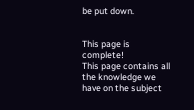be put down.


This page is complete!
This page contains all the knowledge we have on the subject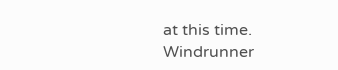at this time.
Windrunner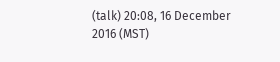(talk) 20:08, 16 December 2016 (MST)